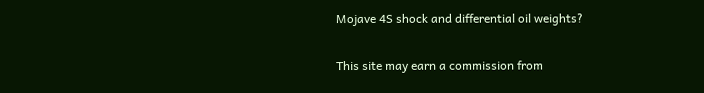Mojave 4S shock and differential oil weights?

This site may earn a commission from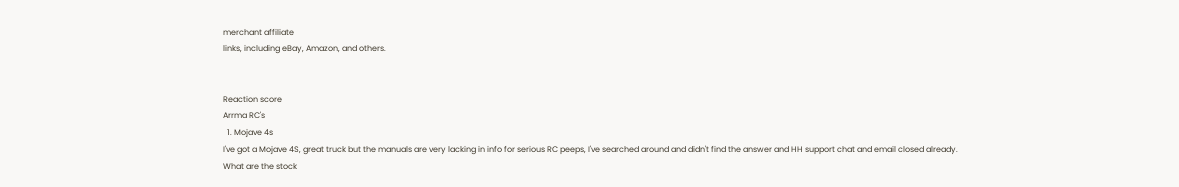merchant affiliate
links, including eBay, Amazon, and others.


Reaction score
Arrma RC's
  1. Mojave 4s
I've got a Mojave 4S, great truck but the manuals are very lacking in info for serious RC peeps, I've searched around and didn't find the answer and HH support chat and email closed already.
What are the stock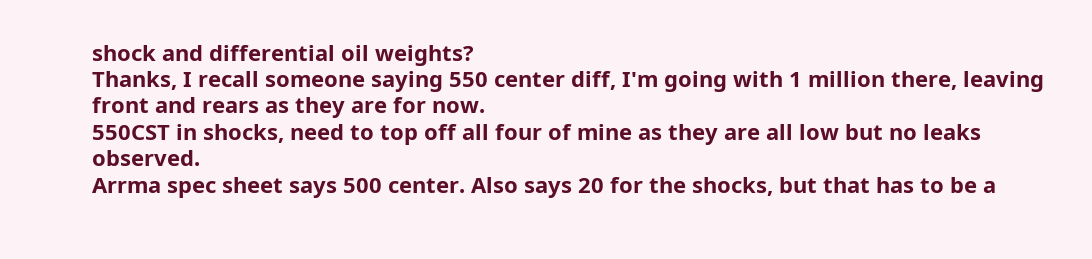shock and differential oil weights?
Thanks, I recall someone saying 550 center diff, I'm going with 1 million there, leaving front and rears as they are for now.
550CST in shocks, need to top off all four of mine as they are all low but no leaks observed.
Arrma spec sheet says 500 center. Also says 20 for the shocks, but that has to be a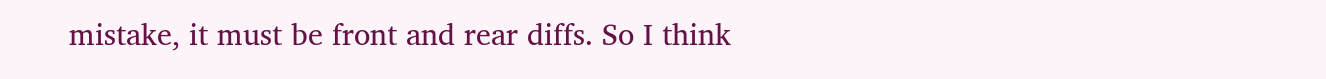mistake, it must be front and rear diffs. So I think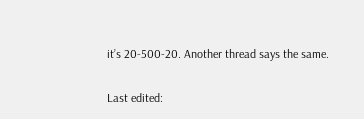it’s 20-500-20. Another thread says the same.

Last edited: